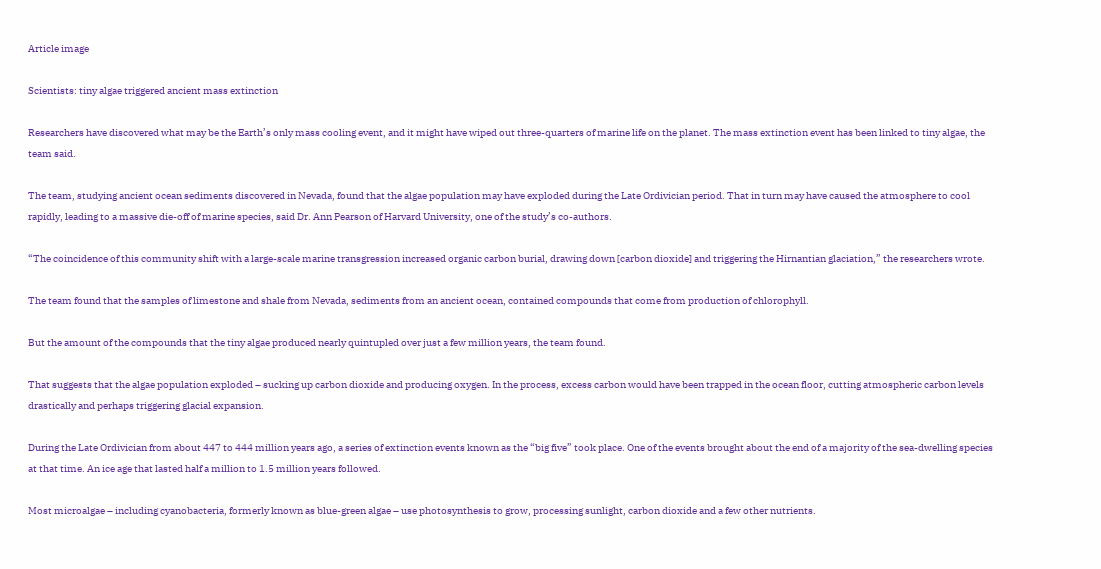Article image

Scientists: tiny algae triggered ancient mass extinction

Researchers have discovered what may be the Earth’s only mass cooling event, and it might have wiped out three-quarters of marine life on the planet. The mass extinction event has been linked to tiny algae, the team said.

The team, studying ancient ocean sediments discovered in Nevada, found that the algae population may have exploded during the Late Ordivician period. That in turn may have caused the atmosphere to cool rapidly, leading to a massive die-off of marine species, said Dr. Ann Pearson of Harvard University, one of the study’s co-authors.

“The coincidence of this community shift with a large-scale marine transgression increased organic carbon burial, drawing down [carbon dioxide] and triggering the Hirnantian glaciation,” the researchers wrote.

The team found that the samples of limestone and shale from Nevada, sediments from an ancient ocean, contained compounds that come from production of chlorophyll.

But the amount of the compounds that the tiny algae produced nearly quintupled over just a few million years, the team found.

That suggests that the algae population exploded – sucking up carbon dioxide and producing oxygen. In the process, excess carbon would have been trapped in the ocean floor, cutting atmospheric carbon levels drastically and perhaps triggering glacial expansion.

During the Late Ordivician from about 447 to 444 million years ago, a series of extinction events known as the “big five” took place. One of the events brought about the end of a majority of the sea-dwelling species at that time. An ice age that lasted half a million to 1.5 million years followed.

Most microalgae – including cyanobacteria, formerly known as blue-green algae – use photosynthesis to grow, processing sunlight, carbon dioxide and a few other nutrients.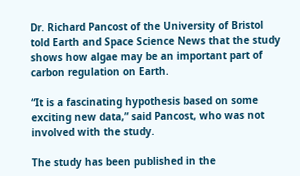Dr. Richard Pancost of the University of Bristol told Earth and Space Science News that the study shows how algae may be an important part of carbon regulation on Earth.

“It is a fascinating hypothesis based on some exciting new data,” said Pancost, who was not involved with the study.

The study has been published in the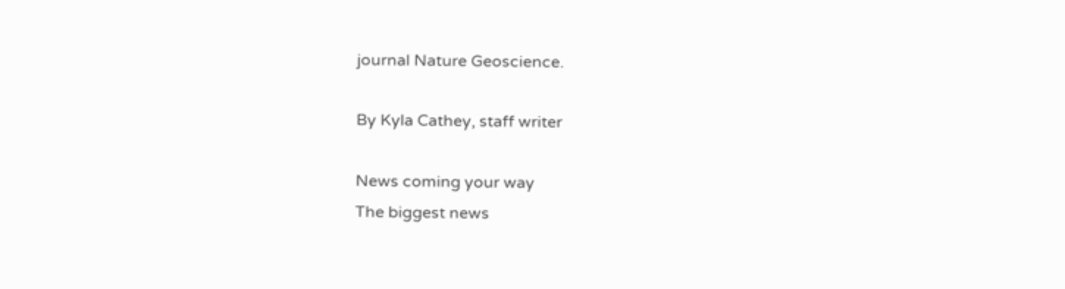journal Nature Geoscience.

By Kyla Cathey, staff writer

News coming your way
The biggest news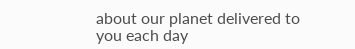about our planet delivered to you each day